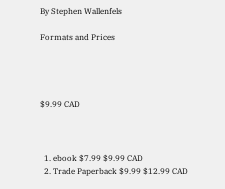By Stephen Wallenfels

Formats and Prices




$9.99 CAD



  1. ebook $7.99 $9.99 CAD
  2. Trade Paperback $9.99 $12.99 CAD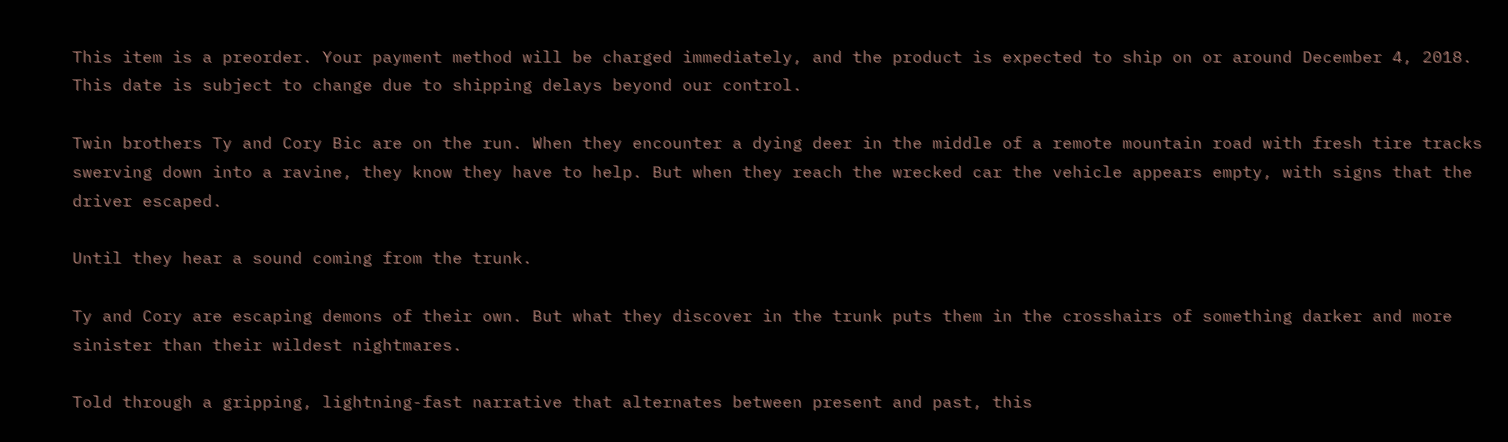This item is a preorder. Your payment method will be charged immediately, and the product is expected to ship on or around December 4, 2018. This date is subject to change due to shipping delays beyond our control.

Twin brothers Ty and Cory Bic are on the run. When they encounter a dying deer in the middle of a remote mountain road with fresh tire tracks swerving down into a ravine, they know they have to help. But when they reach the wrecked car the vehicle appears empty, with signs that the driver escaped.

Until they hear a sound coming from the trunk.

Ty and Cory are escaping demons of their own. But what they discover in the trunk puts them in the crosshairs of something darker and more sinister than their wildest nightmares.

Told through a gripping, lightning-fast narrative that alternates between present and past, this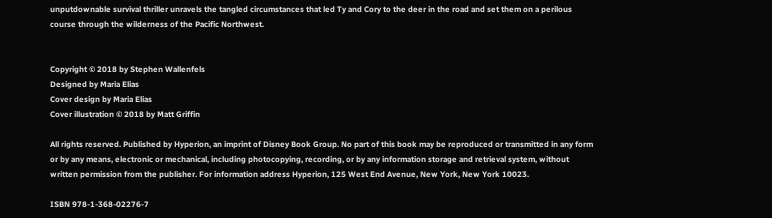unputdownable survival thriller unravels the tangled circumstances that led Ty and Cory to the deer in the road and set them on a perilous course through the wilderness of the Pacific Northwest.


Copyright © 2018 by Stephen Wallenfels
Designed by Maria Elias
Cover design by Maria Elias
Cover illustration © 2018 by Matt Griffin

All rights reserved. Published by Hyperion, an imprint of Disney Book Group. No part of this book may be reproduced or transmitted in any form or by any means, electronic or mechanical, including photocopying, recording, or by any information storage and retrieval system, without written permission from the publisher. For information address Hyperion, 125 West End Avenue, New York, New York 10023.

ISBN 978-1-368-02276-7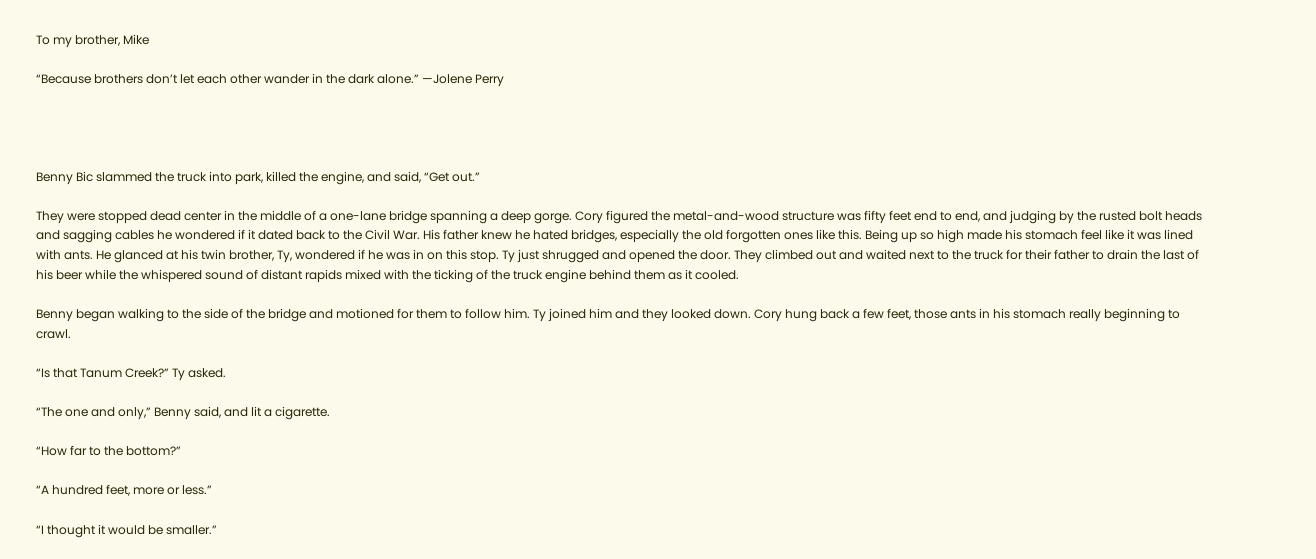To my brother, Mike

“Because brothers don’t let each other wander in the dark alone.” —Jolene Perry




Benny Bic slammed the truck into park, killed the engine, and said, “Get out.”

They were stopped dead center in the middle of a one-lane bridge spanning a deep gorge. Cory figured the metal-and-wood structure was fifty feet end to end, and judging by the rusted bolt heads and sagging cables he wondered if it dated back to the Civil War. His father knew he hated bridges, especially the old forgotten ones like this. Being up so high made his stomach feel like it was lined with ants. He glanced at his twin brother, Ty, wondered if he was in on this stop. Ty just shrugged and opened the door. They climbed out and waited next to the truck for their father to drain the last of his beer while the whispered sound of distant rapids mixed with the ticking of the truck engine behind them as it cooled.

Benny began walking to the side of the bridge and motioned for them to follow him. Ty joined him and they looked down. Cory hung back a few feet, those ants in his stomach really beginning to crawl.

“Is that Tanum Creek?” Ty asked.

“The one and only,” Benny said, and lit a cigarette.

“How far to the bottom?”

“A hundred feet, more or less.”

“I thought it would be smaller.”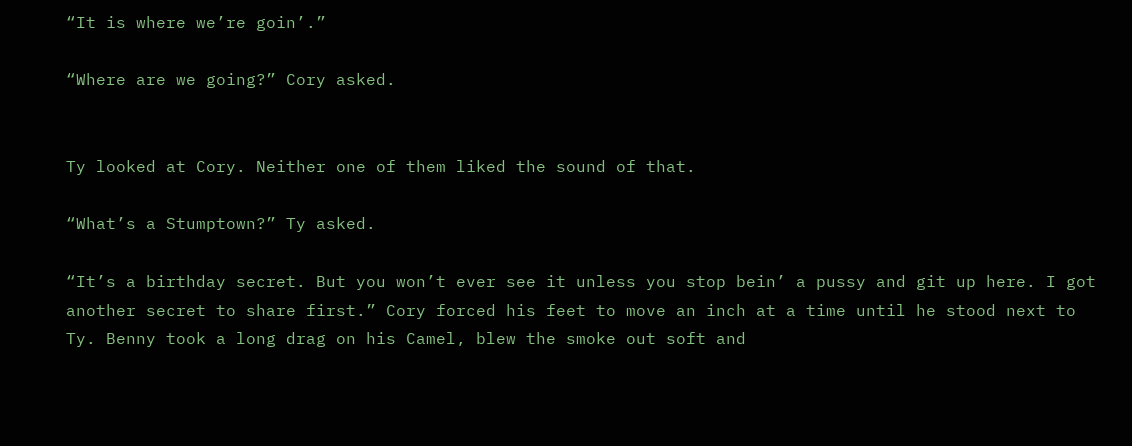“It is where we’re goin’.”

“Where are we going?” Cory asked.


Ty looked at Cory. Neither one of them liked the sound of that.

“What’s a Stumptown?” Ty asked.

“It’s a birthday secret. But you won’t ever see it unless you stop bein’ a pussy and git up here. I got another secret to share first.” Cory forced his feet to move an inch at a time until he stood next to Ty. Benny took a long drag on his Camel, blew the smoke out soft and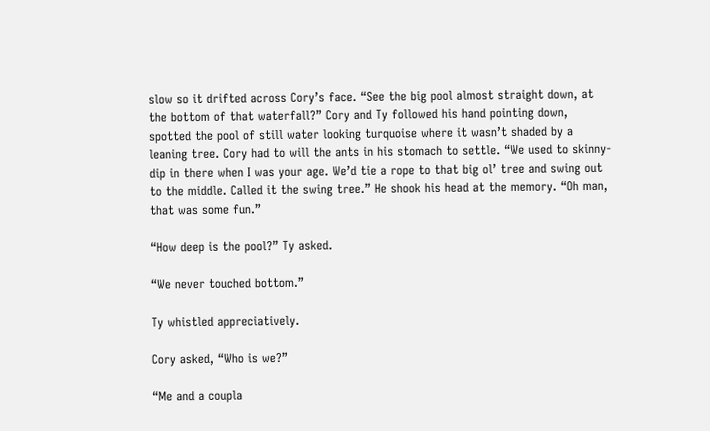slow so it drifted across Cory’s face. “See the big pool almost straight down, at the bottom of that waterfall?” Cory and Ty followed his hand pointing down, spotted the pool of still water looking turquoise where it wasn’t shaded by a leaning tree. Cory had to will the ants in his stomach to settle. “We used to skinny-dip in there when I was your age. We’d tie a rope to that big ol’ tree and swing out to the middle. Called it the swing tree.” He shook his head at the memory. “Oh man, that was some fun.”

“How deep is the pool?” Ty asked.

“We never touched bottom.”

Ty whistled appreciatively.

Cory asked, “Who is we?”

“Me and a coupla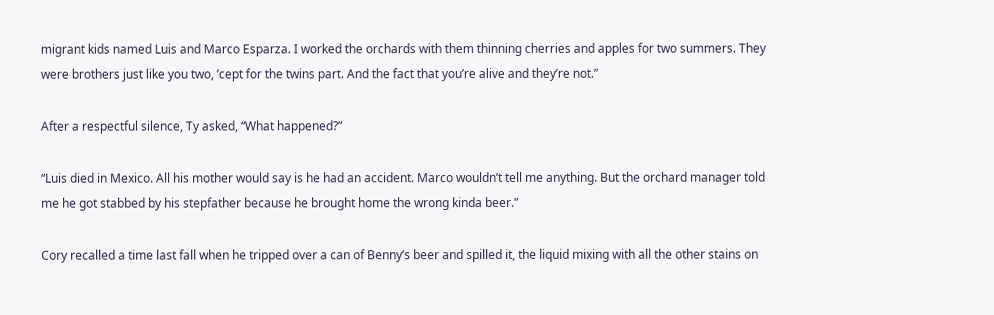migrant kids named Luis and Marco Esparza. I worked the orchards with them thinning cherries and apples for two summers. They were brothers just like you two, ’cept for the twins part. And the fact that you’re alive and they’re not.”

After a respectful silence, Ty asked, “What happened?”

“Luis died in Mexico. All his mother would say is he had an accident. Marco wouldn’t tell me anything. But the orchard manager told me he got stabbed by his stepfather because he brought home the wrong kinda beer.”

Cory recalled a time last fall when he tripped over a can of Benny’s beer and spilled it, the liquid mixing with all the other stains on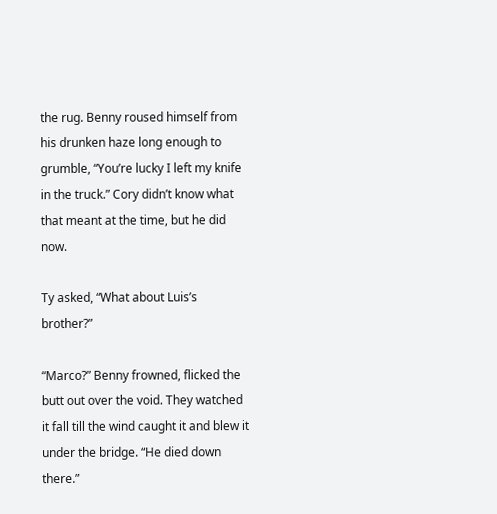the rug. Benny roused himself from his drunken haze long enough to grumble, “You’re lucky I left my knife in the truck.” Cory didn’t know what that meant at the time, but he did now.

Ty asked, “What about Luis’s brother?”

“Marco?” Benny frowned, flicked the butt out over the void. They watched it fall till the wind caught it and blew it under the bridge. “He died down there.”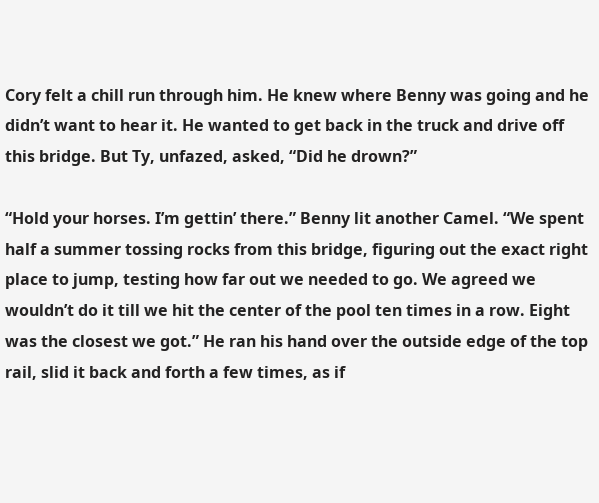Cory felt a chill run through him. He knew where Benny was going and he didn’t want to hear it. He wanted to get back in the truck and drive off this bridge. But Ty, unfazed, asked, “Did he drown?”

“Hold your horses. I’m gettin’ there.” Benny lit another Camel. “We spent half a summer tossing rocks from this bridge, figuring out the exact right place to jump, testing how far out we needed to go. We agreed we wouldn’t do it till we hit the center of the pool ten times in a row. Eight was the closest we got.” He ran his hand over the outside edge of the top rail, slid it back and forth a few times, as if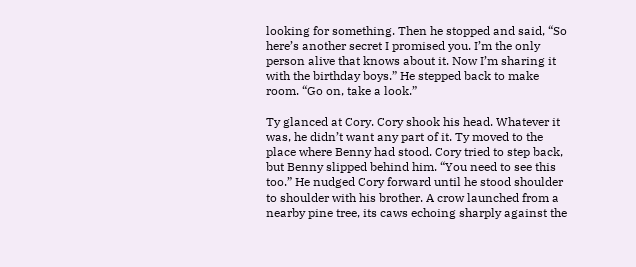looking for something. Then he stopped and said, “So here’s another secret I promised you. I’m the only person alive that knows about it. Now I’m sharing it with the birthday boys.” He stepped back to make room. “Go on, take a look.”

Ty glanced at Cory. Cory shook his head. Whatever it was, he didn’t want any part of it. Ty moved to the place where Benny had stood. Cory tried to step back, but Benny slipped behind him. “You need to see this too.” He nudged Cory forward until he stood shoulder to shoulder with his brother. A crow launched from a nearby pine tree, its caws echoing sharply against the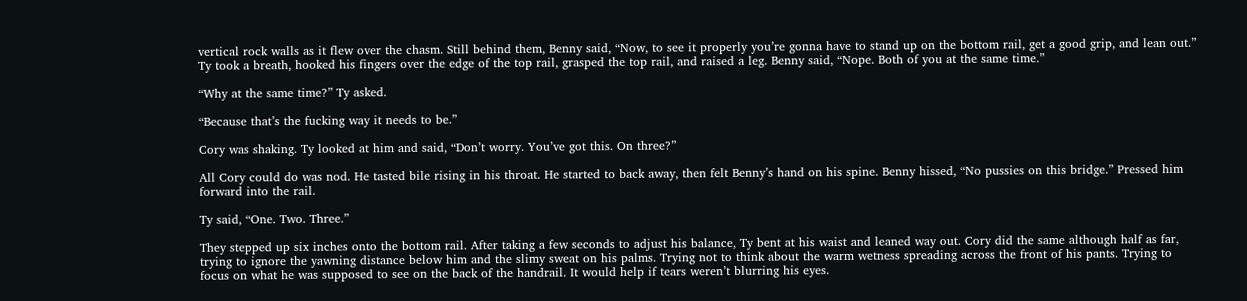vertical rock walls as it flew over the chasm. Still behind them, Benny said, “Now, to see it properly you’re gonna have to stand up on the bottom rail, get a good grip, and lean out.” Ty took a breath, hooked his fingers over the edge of the top rail, grasped the top rail, and raised a leg. Benny said, “Nope. Both of you at the same time.”

“Why at the same time?” Ty asked.

“Because that’s the fucking way it needs to be.”

Cory was shaking. Ty looked at him and said, “Don’t worry. You’ve got this. On three?”

All Cory could do was nod. He tasted bile rising in his throat. He started to back away, then felt Benny’s hand on his spine. Benny hissed, “No pussies on this bridge.” Pressed him forward into the rail.

Ty said, “One. Two. Three.”

They stepped up six inches onto the bottom rail. After taking a few seconds to adjust his balance, Ty bent at his waist and leaned way out. Cory did the same although half as far, trying to ignore the yawning distance below him and the slimy sweat on his palms. Trying not to think about the warm wetness spreading across the front of his pants. Trying to focus on what he was supposed to see on the back of the handrail. It would help if tears weren’t blurring his eyes.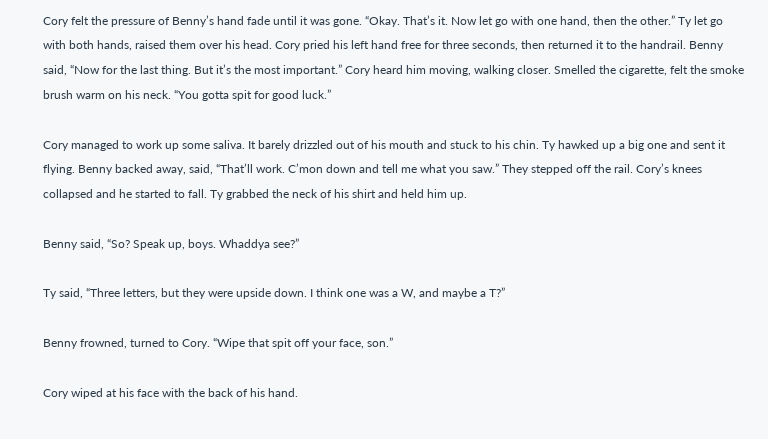Cory felt the pressure of Benny’s hand fade until it was gone. “Okay. That’s it. Now let go with one hand, then the other.” Ty let go with both hands, raised them over his head. Cory pried his left hand free for three seconds, then returned it to the handrail. Benny said, “Now for the last thing. But it’s the most important.” Cory heard him moving, walking closer. Smelled the cigarette, felt the smoke brush warm on his neck. “You gotta spit for good luck.”

Cory managed to work up some saliva. It barely drizzled out of his mouth and stuck to his chin. Ty hawked up a big one and sent it flying. Benny backed away, said, “That’ll work. C’mon down and tell me what you saw.” They stepped off the rail. Cory’s knees collapsed and he started to fall. Ty grabbed the neck of his shirt and held him up.

Benny said, “So? Speak up, boys. Whaddya see?”

Ty said, “Three letters, but they were upside down. I think one was a W, and maybe a T?”

Benny frowned, turned to Cory. “Wipe that spit off your face, son.”

Cory wiped at his face with the back of his hand.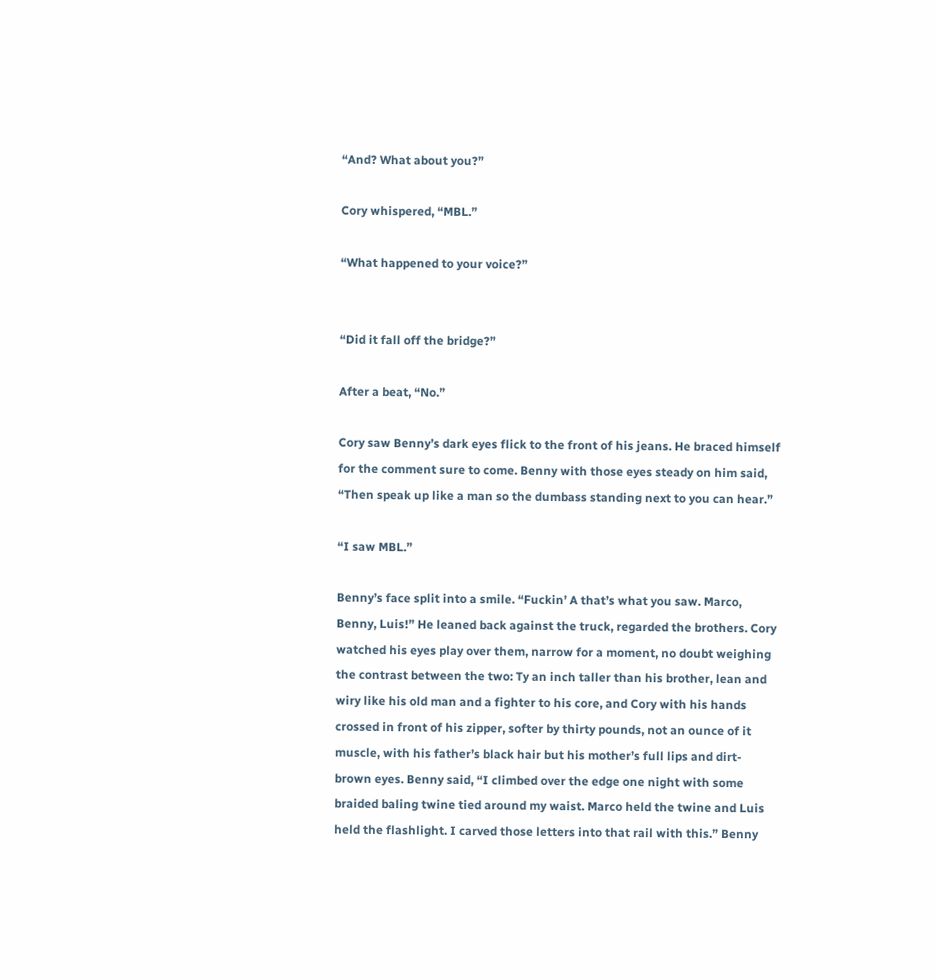“And? What about you?”

Cory whispered, “MBL.”

“What happened to your voice?”


“Did it fall off the bridge?”

After a beat, “No.”

Cory saw Benny’s dark eyes flick to the front of his jeans. He braced himself for the comment sure to come. Benny with those eyes steady on him said, “Then speak up like a man so the dumbass standing next to you can hear.”

“I saw MBL.”

Benny’s face split into a smile. “Fuckin’ A that’s what you saw. Marco, Benny, Luis!” He leaned back against the truck, regarded the brothers. Cory watched his eyes play over them, narrow for a moment, no doubt weighing the contrast between the two: Ty an inch taller than his brother, lean and wiry like his old man and a fighter to his core, and Cory with his hands crossed in front of his zipper, softer by thirty pounds, not an ounce of it muscle, with his father’s black hair but his mother’s full lips and dirt-brown eyes. Benny said, “I climbed over the edge one night with some braided baling twine tied around my waist. Marco held the twine and Luis held the flashlight. I carved those letters into that rail with this.” Benny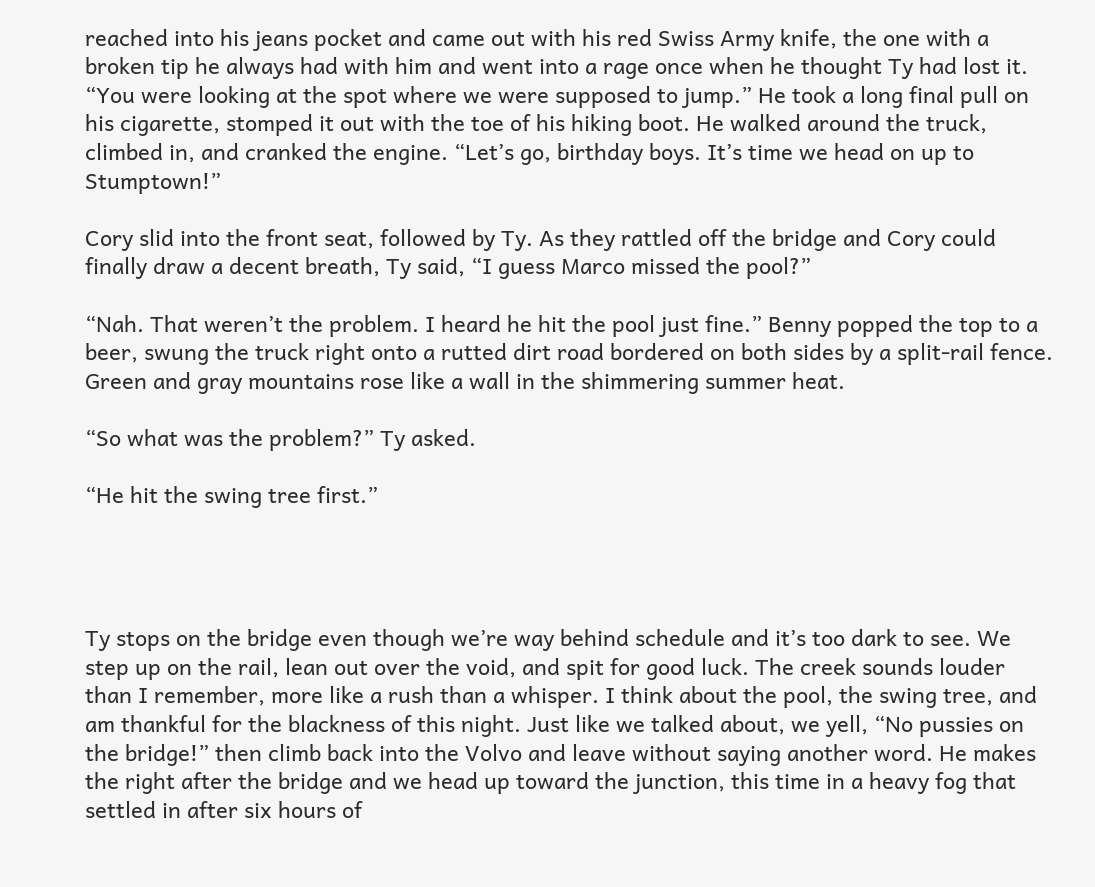reached into his jeans pocket and came out with his red Swiss Army knife, the one with a broken tip he always had with him and went into a rage once when he thought Ty had lost it. “You were looking at the spot where we were supposed to jump.” He took a long final pull on his cigarette, stomped it out with the toe of his hiking boot. He walked around the truck, climbed in, and cranked the engine. “Let’s go, birthday boys. It’s time we head on up to Stumptown!”

Cory slid into the front seat, followed by Ty. As they rattled off the bridge and Cory could finally draw a decent breath, Ty said, “I guess Marco missed the pool?”

“Nah. That weren’t the problem. I heard he hit the pool just fine.” Benny popped the top to a beer, swung the truck right onto a rutted dirt road bordered on both sides by a split-rail fence. Green and gray mountains rose like a wall in the shimmering summer heat.

“So what was the problem?” Ty asked.

“He hit the swing tree first.”




Ty stops on the bridge even though we’re way behind schedule and it’s too dark to see. We step up on the rail, lean out over the void, and spit for good luck. The creek sounds louder than I remember, more like a rush than a whisper. I think about the pool, the swing tree, and am thankful for the blackness of this night. Just like we talked about, we yell, “No pussies on the bridge!” then climb back into the Volvo and leave without saying another word. He makes the right after the bridge and we head up toward the junction, this time in a heavy fog that settled in after six hours of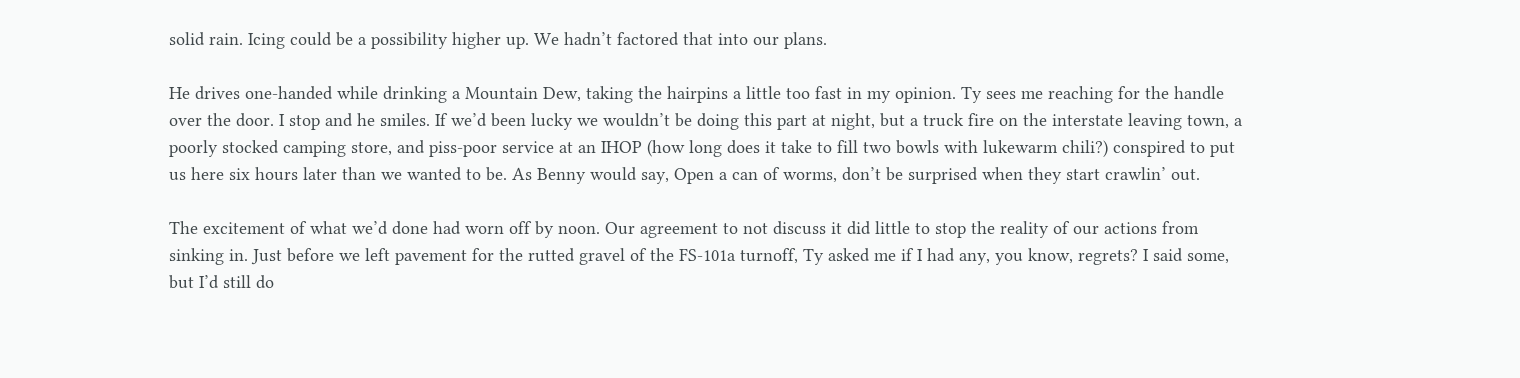solid rain. Icing could be a possibility higher up. We hadn’t factored that into our plans.

He drives one-handed while drinking a Mountain Dew, taking the hairpins a little too fast in my opinion. Ty sees me reaching for the handle over the door. I stop and he smiles. If we’d been lucky we wouldn’t be doing this part at night, but a truck fire on the interstate leaving town, a poorly stocked camping store, and piss-poor service at an IHOP (how long does it take to fill two bowls with lukewarm chili?) conspired to put us here six hours later than we wanted to be. As Benny would say, Open a can of worms, don’t be surprised when they start crawlin’ out.

The excitement of what we’d done had worn off by noon. Our agreement to not discuss it did little to stop the reality of our actions from sinking in. Just before we left pavement for the rutted gravel of the FS-101a turnoff, Ty asked me if I had any, you know, regrets? I said some, but I’d still do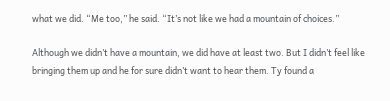what we did. “Me too,” he said. “It’s not like we had a mountain of choices.”

Although we didn’t have a mountain, we did have at least two. But I didn’t feel like bringing them up and he for sure didn’t want to hear them. Ty found a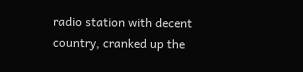radio station with decent country, cranked up the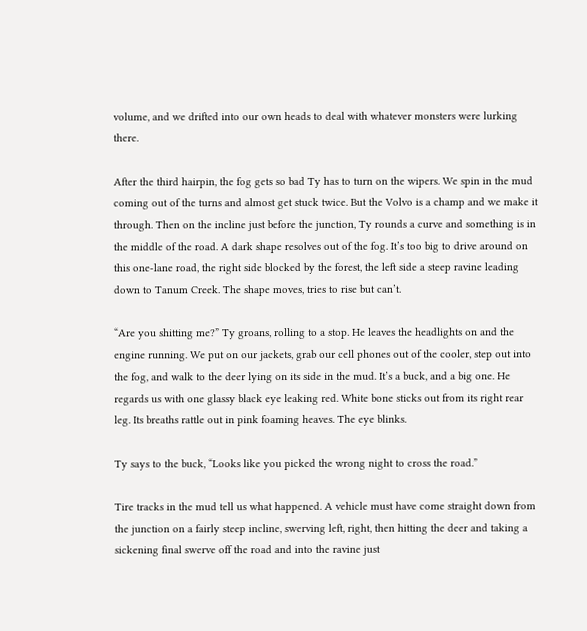volume, and we drifted into our own heads to deal with whatever monsters were lurking there.

After the third hairpin, the fog gets so bad Ty has to turn on the wipers. We spin in the mud coming out of the turns and almost get stuck twice. But the Volvo is a champ and we make it through. Then on the incline just before the junction, Ty rounds a curve and something is in the middle of the road. A dark shape resolves out of the fog. It’s too big to drive around on this one-lane road, the right side blocked by the forest, the left side a steep ravine leading down to Tanum Creek. The shape moves, tries to rise but can’t.

“Are you shitting me?” Ty groans, rolling to a stop. He leaves the headlights on and the engine running. We put on our jackets, grab our cell phones out of the cooler, step out into the fog, and walk to the deer lying on its side in the mud. It’s a buck, and a big one. He regards us with one glassy black eye leaking red. White bone sticks out from its right rear leg. Its breaths rattle out in pink foaming heaves. The eye blinks.

Ty says to the buck, “Looks like you picked the wrong night to cross the road.”

Tire tracks in the mud tell us what happened. A vehicle must have come straight down from the junction on a fairly steep incline, swerving left, right, then hitting the deer and taking a sickening final swerve off the road and into the ravine just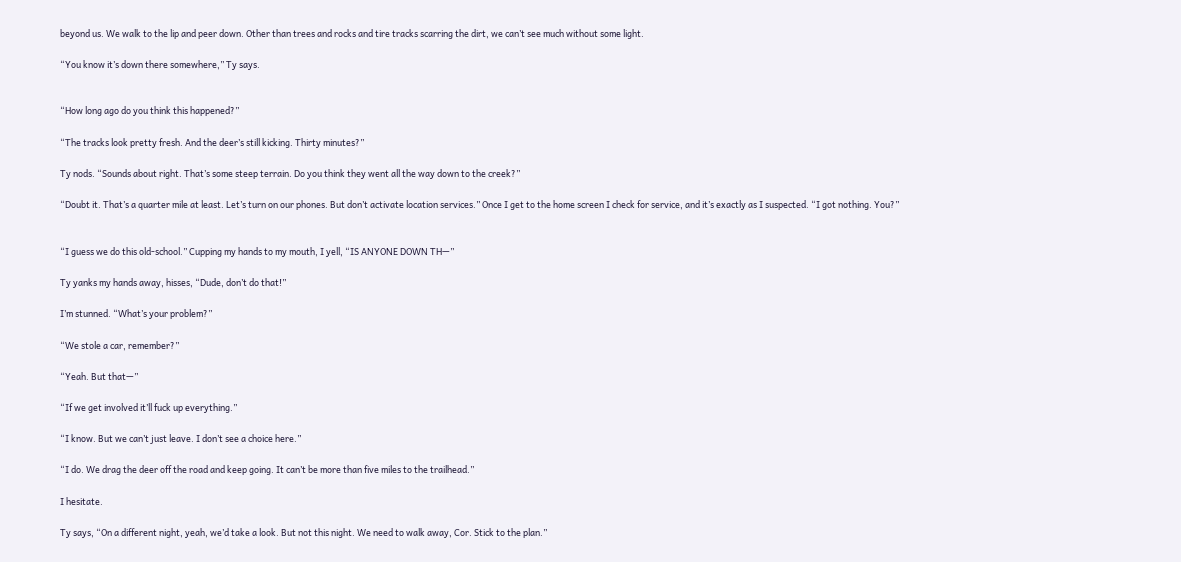beyond us. We walk to the lip and peer down. Other than trees and rocks and tire tracks scarring the dirt, we can’t see much without some light.

“You know it’s down there somewhere,” Ty says.


“How long ago do you think this happened?”

“The tracks look pretty fresh. And the deer’s still kicking. Thirty minutes?”

Ty nods. “Sounds about right. That’s some steep terrain. Do you think they went all the way down to the creek?”

“Doubt it. That’s a quarter mile at least. Let’s turn on our phones. But don’t activate location services.” Once I get to the home screen I check for service, and it’s exactly as I suspected. “I got nothing. You?”


“I guess we do this old-school.” Cupping my hands to my mouth, I yell, “IS ANYONE DOWN TH—”

Ty yanks my hands away, hisses, “Dude, don’t do that!”

I’m stunned. “What’s your problem?”

“We stole a car, remember?”

“Yeah. But that—”

“If we get involved it’ll fuck up everything.”

“I know. But we can’t just leave. I don’t see a choice here.”

“I do. We drag the deer off the road and keep going. It can’t be more than five miles to the trailhead.”

I hesitate.

Ty says, “On a different night, yeah, we’d take a look. But not this night. We need to walk away, Cor. Stick to the plan.”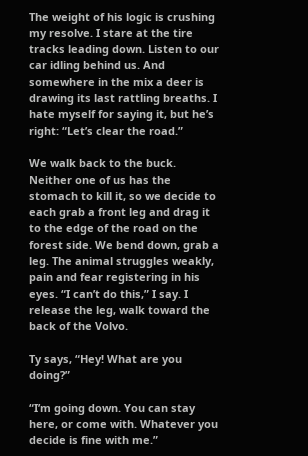The weight of his logic is crushing my resolve. I stare at the tire tracks leading down. Listen to our car idling behind us. And somewhere in the mix a deer is drawing its last rattling breaths. I hate myself for saying it, but he’s right: “Let’s clear the road.”

We walk back to the buck. Neither one of us has the stomach to kill it, so we decide to each grab a front leg and drag it to the edge of the road on the forest side. We bend down, grab a leg. The animal struggles weakly, pain and fear registering in his eyes. “I can’t do this,” I say. I release the leg, walk toward the back of the Volvo.

Ty says, “Hey! What are you doing?”

“I’m going down. You can stay here, or come with. Whatever you decide is fine with me.”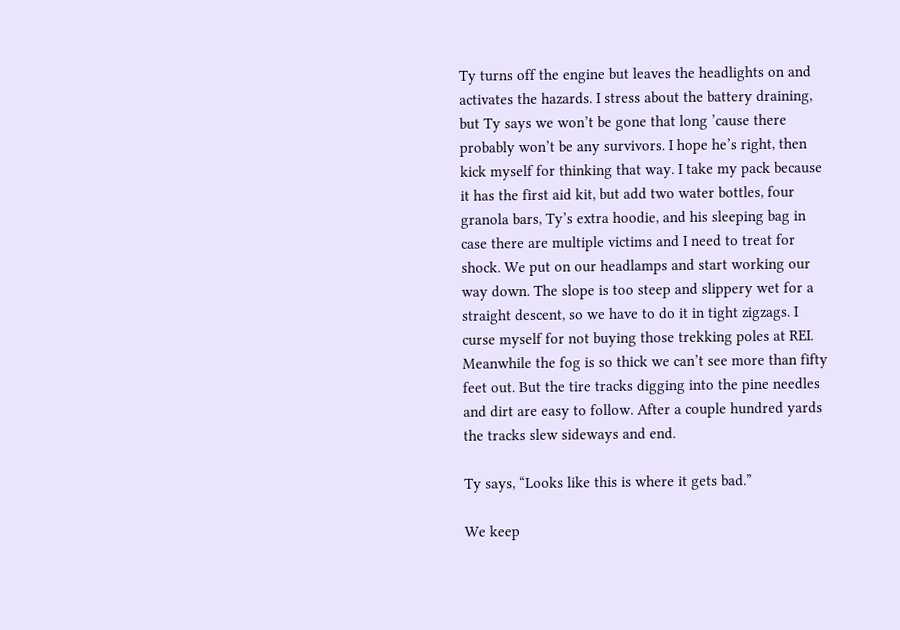Ty turns off the engine but leaves the headlights on and activates the hazards. I stress about the battery draining, but Ty says we won’t be gone that long ’cause there probably won’t be any survivors. I hope he’s right, then kick myself for thinking that way. I take my pack because it has the first aid kit, but add two water bottles, four granola bars, Ty’s extra hoodie, and his sleeping bag in case there are multiple victims and I need to treat for shock. We put on our headlamps and start working our way down. The slope is too steep and slippery wet for a straight descent, so we have to do it in tight zigzags. I curse myself for not buying those trekking poles at REI. Meanwhile the fog is so thick we can’t see more than fifty feet out. But the tire tracks digging into the pine needles and dirt are easy to follow. After a couple hundred yards the tracks slew sideways and end.

Ty says, “Looks like this is where it gets bad.”

We keep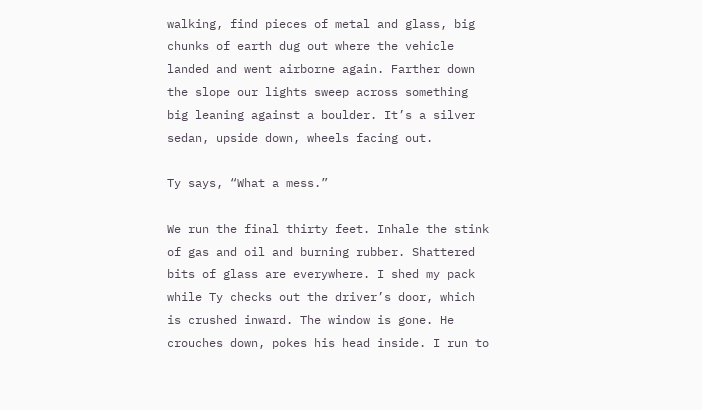walking, find pieces of metal and glass, big chunks of earth dug out where the vehicle landed and went airborne again. Farther down the slope our lights sweep across something big leaning against a boulder. It’s a silver sedan, upside down, wheels facing out.

Ty says, “What a mess.”

We run the final thirty feet. Inhale the stink of gas and oil and burning rubber. Shattered bits of glass are everywhere. I shed my pack while Ty checks out the driver’s door, which is crushed inward. The window is gone. He crouches down, pokes his head inside. I run to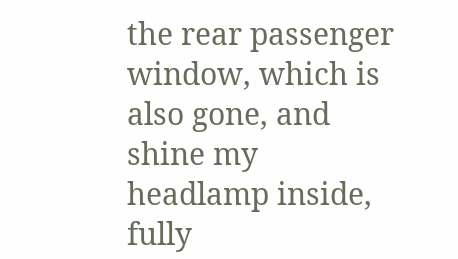the rear passenger window, which is also gone, and shine my headlamp inside, fully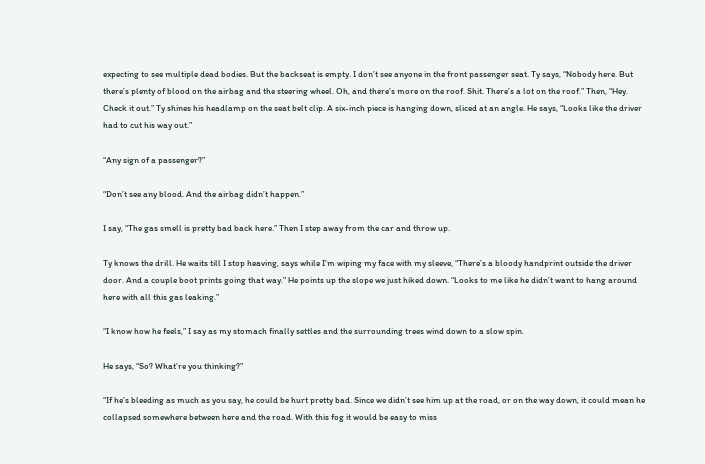expecting to see multiple dead bodies. But the backseat is empty. I don’t see anyone in the front passenger seat. Ty says, “Nobody here. But there’s plenty of blood on the airbag and the steering wheel. Oh, and there’s more on the roof. Shit. There’s a lot on the roof.” Then, “Hey. Check it out.” Ty shines his headlamp on the seat belt clip. A six-inch piece is hanging down, sliced at an angle. He says, “Looks like the driver had to cut his way out.”

“Any sign of a passenger?”

“Don’t see any blood. And the airbag didn’t happen.”

I say, “The gas smell is pretty bad back here.” Then I step away from the car and throw up.

Ty knows the drill. He waits till I stop heaving, says while I’m wiping my face with my sleeve, “There’s a bloody handprint outside the driver door. And a couple boot prints going that way.” He points up the slope we just hiked down. “Looks to me like he didn’t want to hang around here with all this gas leaking.”

“I know how he feels,” I say as my stomach finally settles and the surrounding trees wind down to a slow spin.

He says, “So? What’re you thinking?”

“If he’s bleeding as much as you say, he could be hurt pretty bad. Since we didn’t see him up at the road, or on the way down, it could mean he collapsed somewhere between here and the road. With this fog it would be easy to miss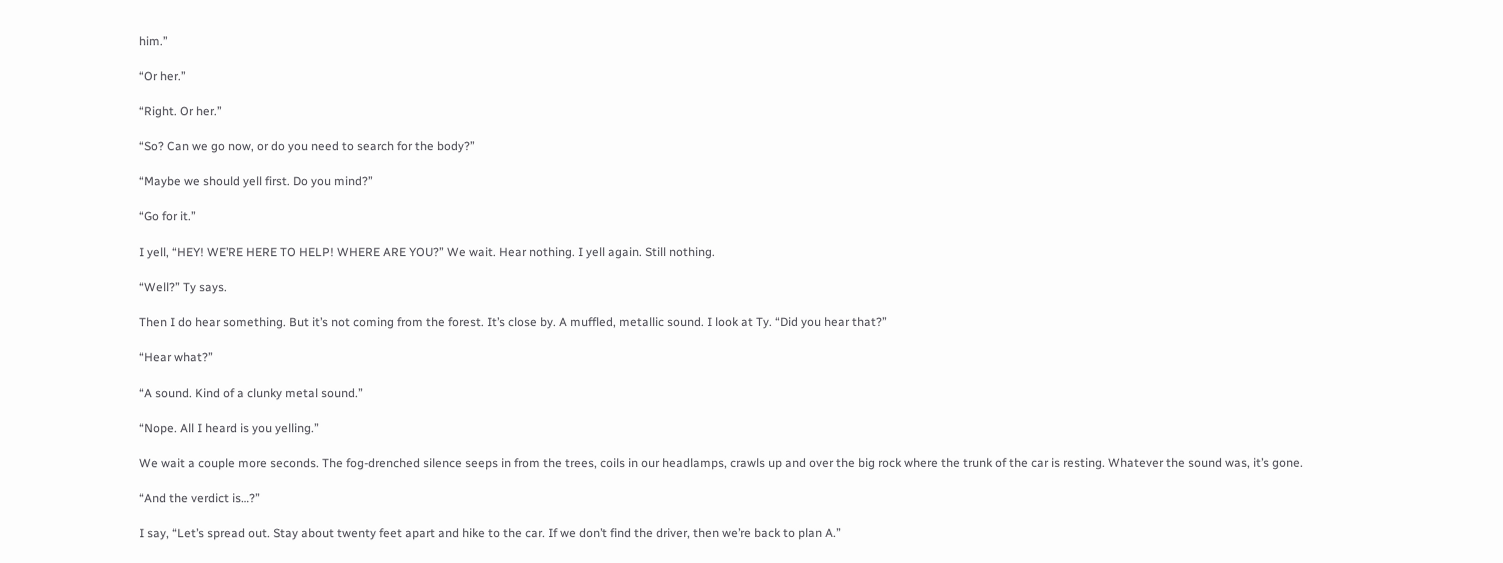him.”

“Or her.”

“Right. Or her.”

“So? Can we go now, or do you need to search for the body?”

“Maybe we should yell first. Do you mind?”

“Go for it.”

I yell, “HEY! WE’RE HERE TO HELP! WHERE ARE YOU?” We wait. Hear nothing. I yell again. Still nothing.

“Well?” Ty says.

Then I do hear something. But it’s not coming from the forest. It’s close by. A muffled, metallic sound. I look at Ty. “Did you hear that?”

“Hear what?”

“A sound. Kind of a clunky metal sound.”

“Nope. All I heard is you yelling.”

We wait a couple more seconds. The fog-drenched silence seeps in from the trees, coils in our headlamps, crawls up and over the big rock where the trunk of the car is resting. Whatever the sound was, it’s gone.

“And the verdict is…?”

I say, “Let’s spread out. Stay about twenty feet apart and hike to the car. If we don’t find the driver, then we’re back to plan A.”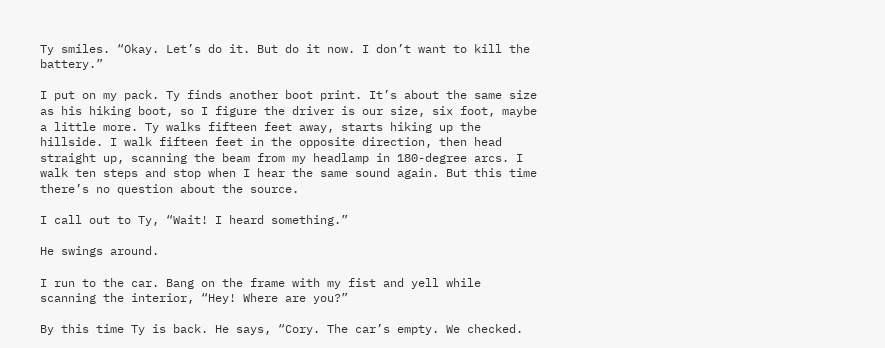Ty smiles. “Okay. Let’s do it. But do it now. I don’t want to kill the battery.”

I put on my pack. Ty finds another boot print. It’s about the same size as his hiking boot, so I figure the driver is our size, six foot, maybe a little more. Ty walks fifteen feet away, starts hiking up the hillside. I walk fifteen feet in the opposite direction, then head straight up, scanning the beam from my headlamp in 180-degree arcs. I walk ten steps and stop when I hear the same sound again. But this time there’s no question about the source.

I call out to Ty, “Wait! I heard something.”

He swings around.

I run to the car. Bang on the frame with my fist and yell while scanning the interior, “Hey! Where are you?”

By this time Ty is back. He says, “Cory. The car’s empty. We checked.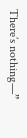There’s nothing—”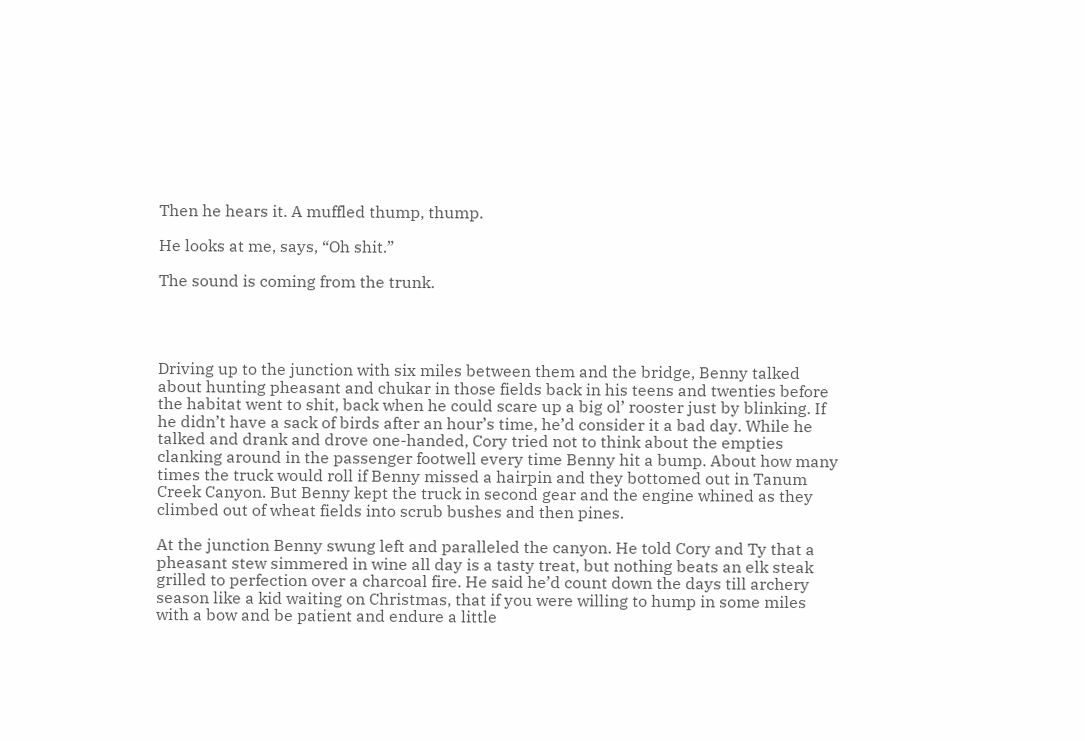Then he hears it. A muffled thump, thump.

He looks at me, says, “Oh shit.”

The sound is coming from the trunk.




Driving up to the junction with six miles between them and the bridge, Benny talked about hunting pheasant and chukar in those fields back in his teens and twenties before the habitat went to shit, back when he could scare up a big ol’ rooster just by blinking. If he didn’t have a sack of birds after an hour’s time, he’d consider it a bad day. While he talked and drank and drove one-handed, Cory tried not to think about the empties clanking around in the passenger footwell every time Benny hit a bump. About how many times the truck would roll if Benny missed a hairpin and they bottomed out in Tanum Creek Canyon. But Benny kept the truck in second gear and the engine whined as they climbed out of wheat fields into scrub bushes and then pines.

At the junction Benny swung left and paralleled the canyon. He told Cory and Ty that a pheasant stew simmered in wine all day is a tasty treat, but nothing beats an elk steak grilled to perfection over a charcoal fire. He said he’d count down the days till archery season like a kid waiting on Christmas, that if you were willing to hump in some miles with a bow and be patient and endure a little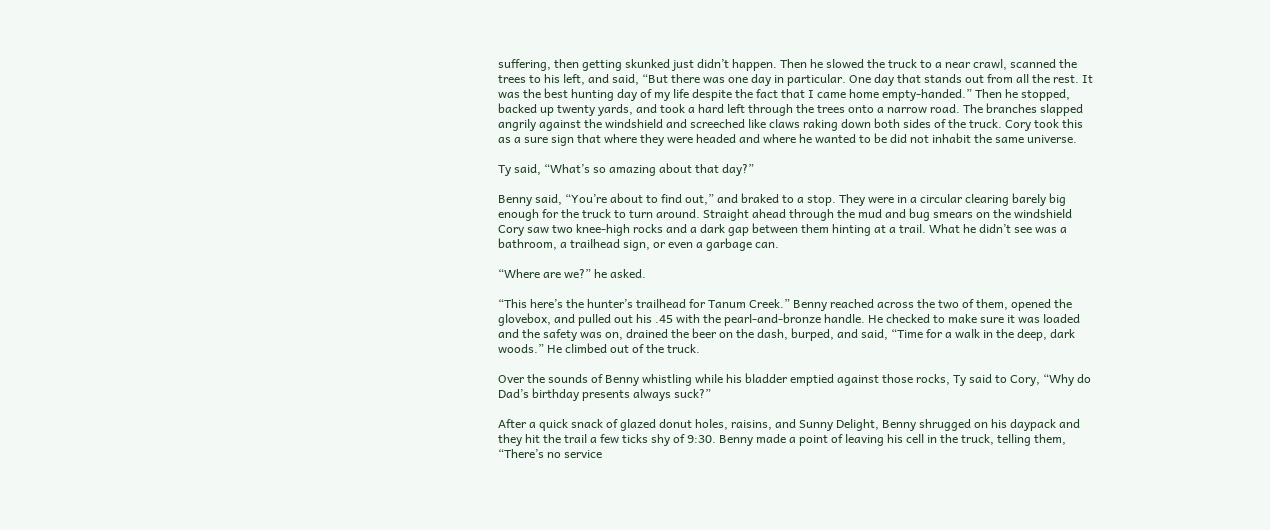suffering, then getting skunked just didn’t happen. Then he slowed the truck to a near crawl, scanned the trees to his left, and said, “But there was one day in particular. One day that stands out from all the rest. It was the best hunting day of my life despite the fact that I came home empty-handed.” Then he stopped, backed up twenty yards, and took a hard left through the trees onto a narrow road. The branches slapped angrily against the windshield and screeched like claws raking down both sides of the truck. Cory took this as a sure sign that where they were headed and where he wanted to be did not inhabit the same universe.

Ty said, “What’s so amazing about that day?”

Benny said, “You’re about to find out,” and braked to a stop. They were in a circular clearing barely big enough for the truck to turn around. Straight ahead through the mud and bug smears on the windshield Cory saw two knee-high rocks and a dark gap between them hinting at a trail. What he didn’t see was a bathroom, a trailhead sign, or even a garbage can.

“Where are we?” he asked.

“This here’s the hunter’s trailhead for Tanum Creek.” Benny reached across the two of them, opened the glovebox, and pulled out his .45 with the pearl-and-bronze handle. He checked to make sure it was loaded and the safety was on, drained the beer on the dash, burped, and said, “Time for a walk in the deep, dark woods.” He climbed out of the truck.

Over the sounds of Benny whistling while his bladder emptied against those rocks, Ty said to Cory, “Why do Dad’s birthday presents always suck?”

After a quick snack of glazed donut holes, raisins, and Sunny Delight, Benny shrugged on his daypack and they hit the trail a few ticks shy of 9:30. Benny made a point of leaving his cell in the truck, telling them, “There’s no service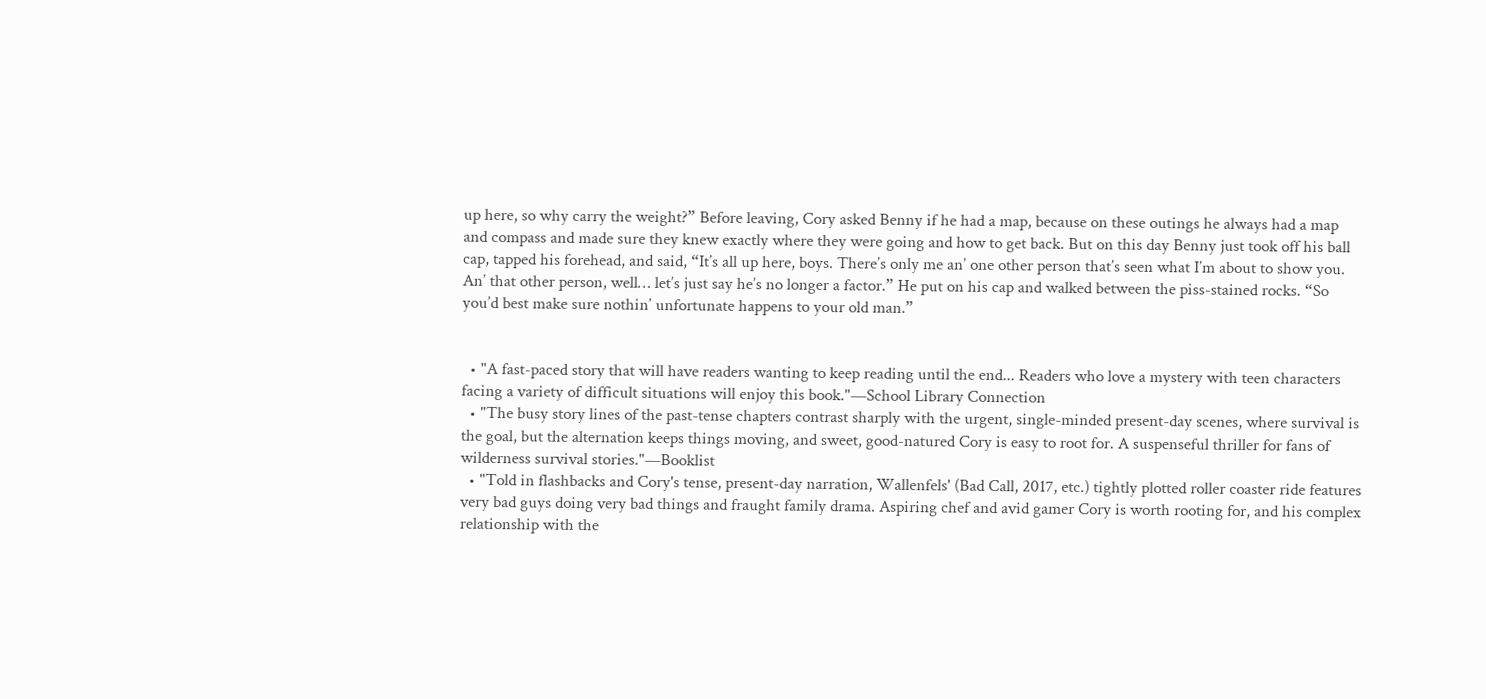up here, so why carry the weight?” Before leaving, Cory asked Benny if he had a map, because on these outings he always had a map and compass and made sure they knew exactly where they were going and how to get back. But on this day Benny just took off his ball cap, tapped his forehead, and said, “It’s all up here, boys. There’s only me an’ one other person that’s seen what I’m about to show you. An’ that other person, well… let’s just say he’s no longer a factor.” He put on his cap and walked between the piss-stained rocks. “So you’d best make sure nothin’ unfortunate happens to your old man.”


  • "A fast-paced story that will have readers wanting to keep reading until the end... Readers who love a mystery with teen characters facing a variety of difficult situations will enjoy this book."—School Library Connection
  • "The busy story lines of the past-tense chapters contrast sharply with the urgent, single-minded present-day scenes, where survival is the goal, but the alternation keeps things moving, and sweet, good-natured Cory is easy to root for. A suspenseful thriller for fans of wilderness survival stories."—Booklist
  • "Told in flashbacks and Cory's tense, present-day narration, Wallenfels' (Bad Call, 2017, etc.) tightly plotted roller coaster ride features very bad guys doing very bad things and fraught family drama. Aspiring chef and avid gamer Cory is worth rooting for, and his complex relationship with the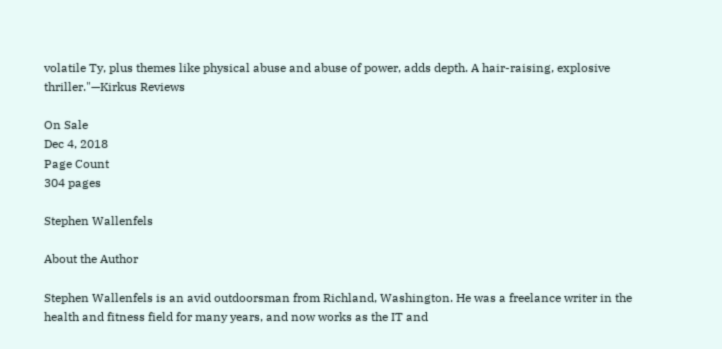volatile Ty, plus themes like physical abuse and abuse of power, adds depth. A hair-raising, explosive thriller."—Kirkus Reviews

On Sale
Dec 4, 2018
Page Count
304 pages

Stephen Wallenfels

About the Author

Stephen Wallenfels is an avid outdoorsman from Richland, Washington. He was a freelance writer in the health and fitness field for many years, and now works as the IT and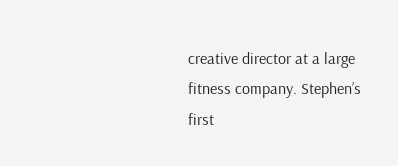creative director at a large fitness company. Stephen’s first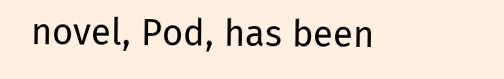novel, Pod, has been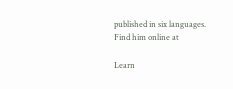published in six languages. Find him online at

Learn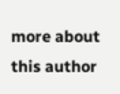more about this author